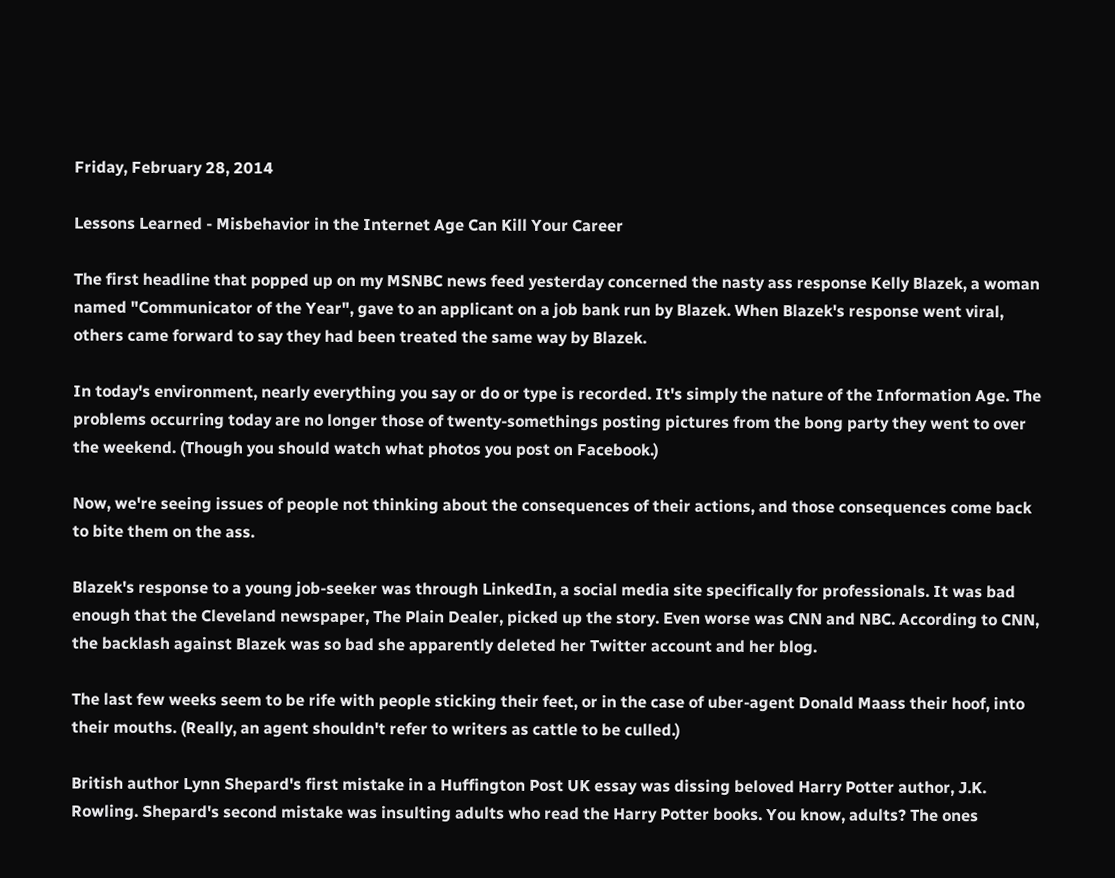Friday, February 28, 2014

Lessons Learned - Misbehavior in the Internet Age Can Kill Your Career

The first headline that popped up on my MSNBC news feed yesterday concerned the nasty ass response Kelly Blazek, a woman named "Communicator of the Year", gave to an applicant on a job bank run by Blazek. When Blazek's response went viral, others came forward to say they had been treated the same way by Blazek.

In today's environment, nearly everything you say or do or type is recorded. It's simply the nature of the Information Age. The problems occurring today are no longer those of twenty-somethings posting pictures from the bong party they went to over the weekend. (Though you should watch what photos you post on Facebook.)

Now, we're seeing issues of people not thinking about the consequences of their actions, and those consequences come back to bite them on the ass.

Blazek's response to a young job-seeker was through LinkedIn, a social media site specifically for professionals. It was bad enough that the Cleveland newspaper, The Plain Dealer, picked up the story. Even worse was CNN and NBC. According to CNN, the backlash against Blazek was so bad she apparently deleted her Twitter account and her blog.

The last few weeks seem to be rife with people sticking their feet, or in the case of uber-agent Donald Maass their hoof, into their mouths. (Really, an agent shouldn't refer to writers as cattle to be culled.)

British author Lynn Shepard's first mistake in a Huffington Post UK essay was dissing beloved Harry Potter author, J.K. Rowling. Shepard's second mistake was insulting adults who read the Harry Potter books. You know, adults? The ones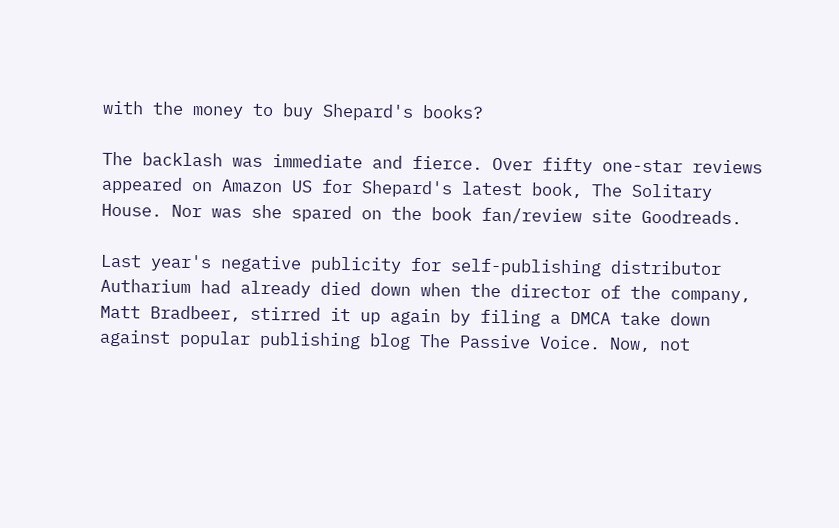with the money to buy Shepard's books?

The backlash was immediate and fierce. Over fifty one-star reviews appeared on Amazon US for Shepard's latest book, The Solitary House. Nor was she spared on the book fan/review site Goodreads.

Last year's negative publicity for self-publishing distributor Autharium had already died down when the director of the company, Matt Bradbeer, stirred it up again by filing a DMCA take down against popular publishing blog The Passive Voice. Now, not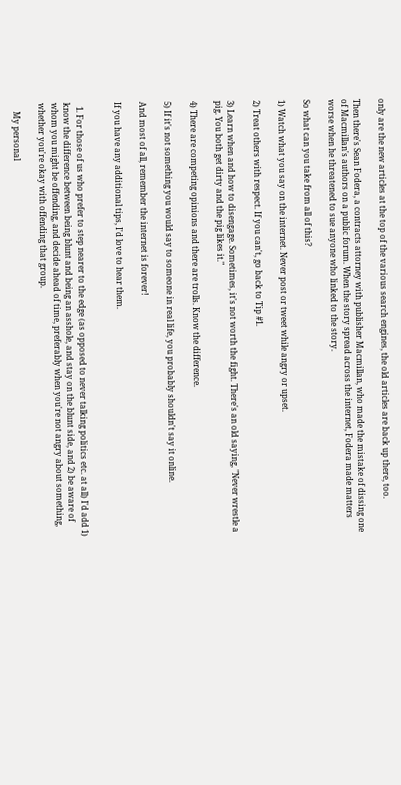only are the new articles at the top of the various search engines, the old articles are back up there, too.

Then there's Sean Fodera, a contracts attorney with publisher Macmillan, who made the mistake of dissing one of Macmillan's authors on a public forum. When the story spread across the internet, Fodera made matters worse when he threatened to sue anyone who linked to the story.

So what can you take from all of this?

1) Watch what you say on the internet. Never post or tweet while angry or upset.

2) Treat others with respect. If you can't, go back to Tip #1.

3) Learn when and how to disengage. Sometimes, it's not worth the fight. There's an old saying, "Never wrestle a pig. You both get dirty and the pig likes it."

4) There are competing opinions and there are trolls. Know the difference.

5) If it's not something you would say to someone in real life, you probably shouldn't say it online.

And most of all, remember the internet is forever!

If you have any additional tips, I'd love to hear them.


  1. For those of us who prefer to step nearer to the edge (as opposed to never talking politics etc. at all) I'd add 1) know the difference between being blunt and being an asshole, and stay on the blunt side, and 2) be aware of whom you might be offending, and decide ahead of time, preferably when you're not angry about something, whether you're okay with offending that group.

    My personal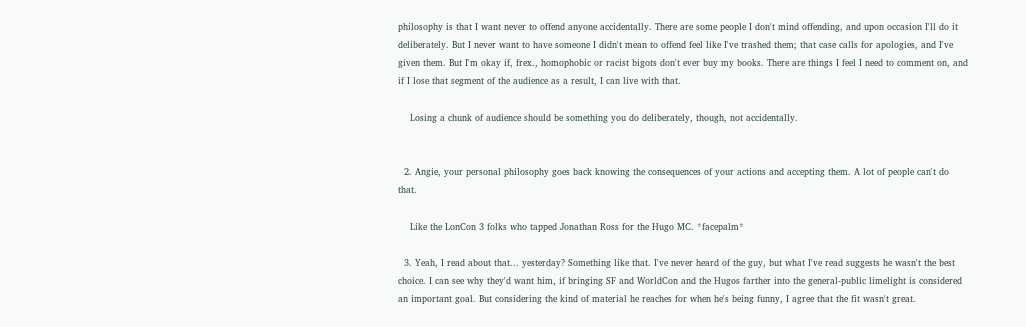philosophy is that I want never to offend anyone accidentally. There are some people I don't mind offending, and upon occasion I'll do it deliberately. But I never want to have someone I didn't mean to offend feel like I've trashed them; that case calls for apologies, and I've given them. But I'm okay if, frex., homophobic or racist bigots don't ever buy my books. There are things I feel I need to comment on, and if I lose that segment of the audience as a result, I can live with that.

    Losing a chunk of audience should be something you do deliberately, though, not accidentally.


  2. Angie, your personal philosophy goes back knowing the consequences of your actions and accepting them. A lot of people can't do that.

    Like the LonCon 3 folks who tapped Jonathan Ross for the Hugo MC. *facepalm*

  3. Yeah, I read about that... yesterday? Something like that. I've never heard of the guy, but what I've read suggests he wasn't the best choice. I can see why they'd want him, if bringing SF and WorldCon and the Hugos farther into the general-public limelight is considered an important goal. But considering the kind of material he reaches for when he's being funny, I agree that the fit wasn't great.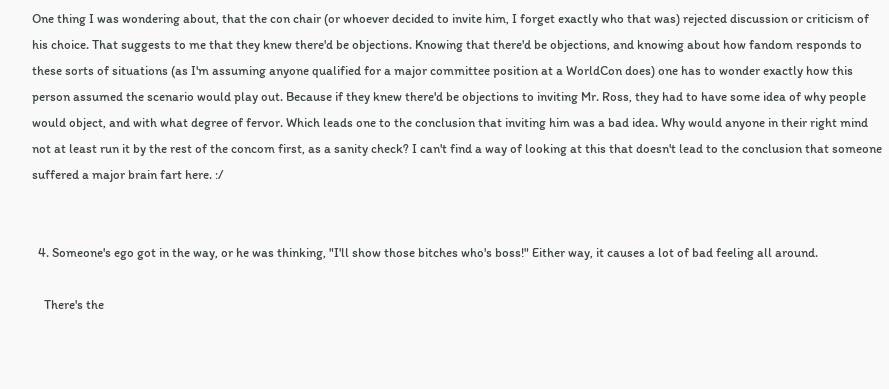One thing I was wondering about, that the con chair (or whoever decided to invite him, I forget exactly who that was) rejected discussion or criticism of his choice. That suggests to me that they knew there'd be objections. Knowing that there'd be objections, and knowing about how fandom responds to these sorts of situations (as I'm assuming anyone qualified for a major committee position at a WorldCon does) one has to wonder exactly how this person assumed the scenario would play out. Because if they knew there'd be objections to inviting Mr. Ross, they had to have some idea of why people would object, and with what degree of fervor. Which leads one to the conclusion that inviting him was a bad idea. Why would anyone in their right mind not at least run it by the rest of the concom first, as a sanity check? I can't find a way of looking at this that doesn't lead to the conclusion that someone suffered a major brain fart here. :/


  4. Someone's ego got in the way, or he was thinking, "I'll show those bitches who's boss!" Either way, it causes a lot of bad feeling all around.

    There's the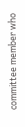committee member who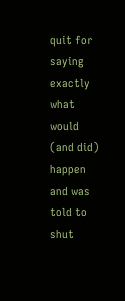quit for saying exactly what would (and did) happen and was told to shut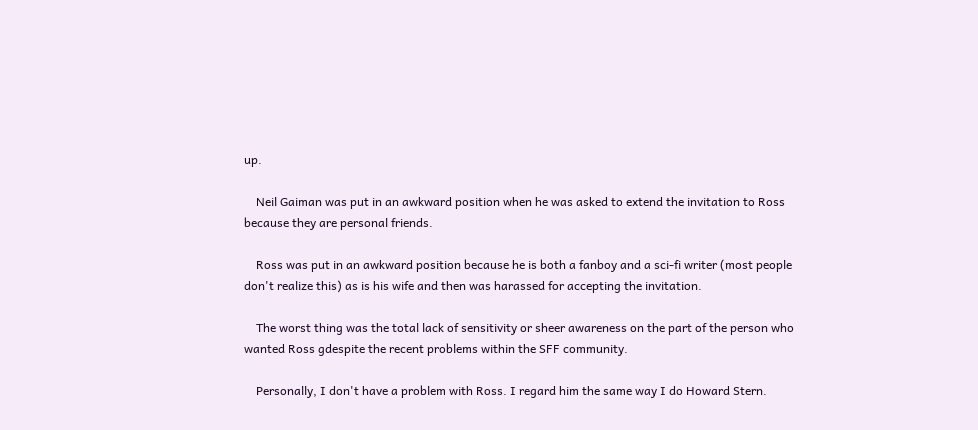up.

    Neil Gaiman was put in an awkward position when he was asked to extend the invitation to Ross because they are personal friends.

    Ross was put in an awkward position because he is both a fanboy and a sci-fi writer (most people don't realize this) as is his wife and then was harassed for accepting the invitation.

    The worst thing was the total lack of sensitivity or sheer awareness on the part of the person who wanted Ross gdespite the recent problems within the SFF community.

    Personally, I don't have a problem with Ross. I regard him the same way I do Howard Stern.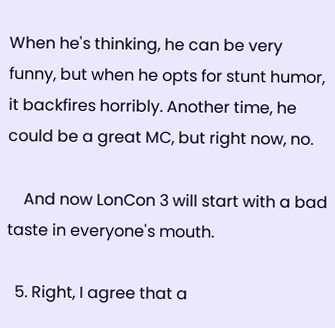When he's thinking, he can be very funny, but when he opts for stunt humor, it backfires horribly. Another time, he could be a great MC, but right now, no.

    And now LonCon 3 will start with a bad taste in everyone's mouth.

  5. Right, I agree that a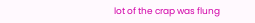lot of the crap was flung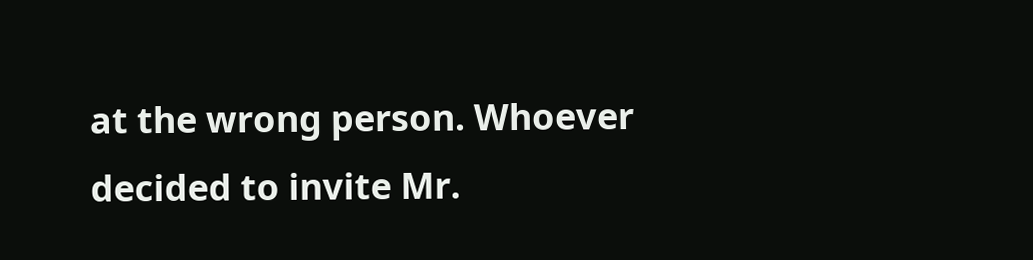at the wrong person. Whoever decided to invite Mr.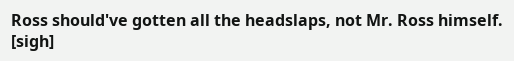Ross should've gotten all the headslaps, not Mr. Ross himself. [sigh]